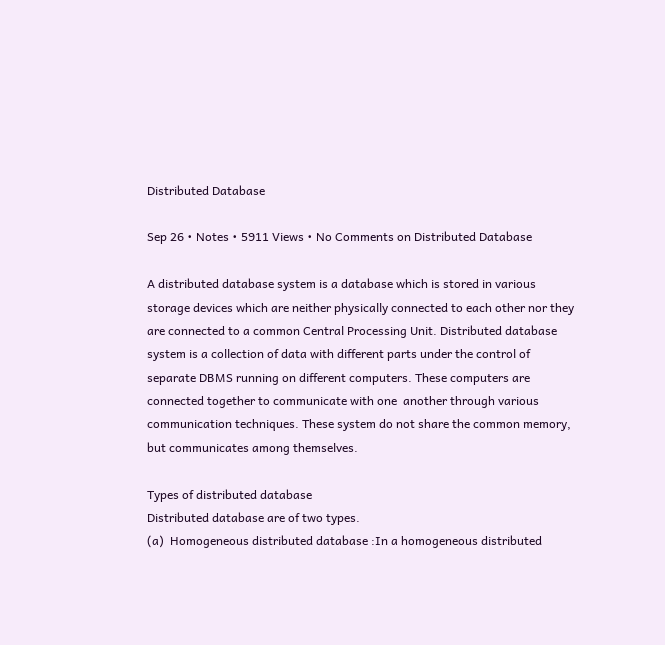Distributed Database

Sep 26 • Notes • 5911 Views • No Comments on Distributed Database

A distributed database system is a database which is stored in various storage devices which are neither physically connected to each other nor they are connected to a common Central Processing Unit. Distributed database system is a collection of data with different parts under the control of separate DBMS running on different computers. These computers are connected together to communicate with one  another through various communication techniques. These system do not share the common memory, but communicates among themselves.

Types of distributed database
Distributed database are of two types.
(a)  Homogeneous distributed database :In a homogeneous distributed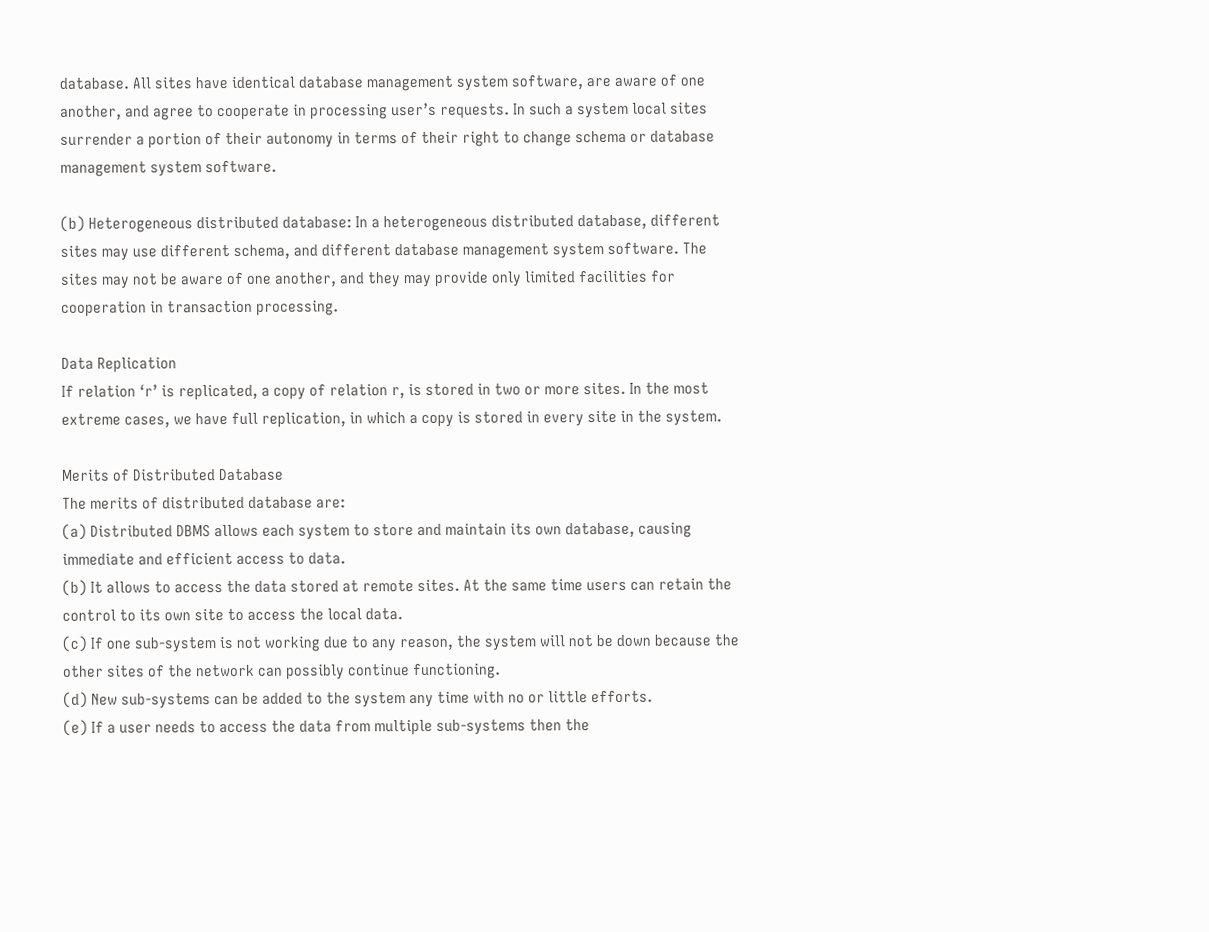database. All sites have identical database management system software, are aware of one another, and agree to cooperate in processing user’s requests. In such a system local sites surrender a portion of their autonomy in terms of their right to change schema or database management system software.

(b) Heterogeneous distributed database: In a heterogeneous distributed database, different sites may use different schema, and different database management system software. The sites may not be aware of one another, and they may provide only limited facilities for cooperation in transaction processing.

Data Replication
If relation ‘r’ is replicated, a copy of relation r, is stored in two or more sites. In the most extreme cases, we have full replication, in which a copy is stored in every site in the system.

Merits of Distributed Database
The merits of distributed database are:
(a) Distributed DBMS allows each system to store and maintain its own database, causing immediate and efficient access to data.
(b) It allows to access the data stored at remote sites. At the same time users can retain the control to its own site to access the local data.
(c) If one sub-system is not working due to any reason, the system will not be down because the other sites of the network can possibly continue functioning.
(d) New sub-systems can be added to the system any time with no or little efforts.
(e) If a user needs to access the data from multiple sub-systems then the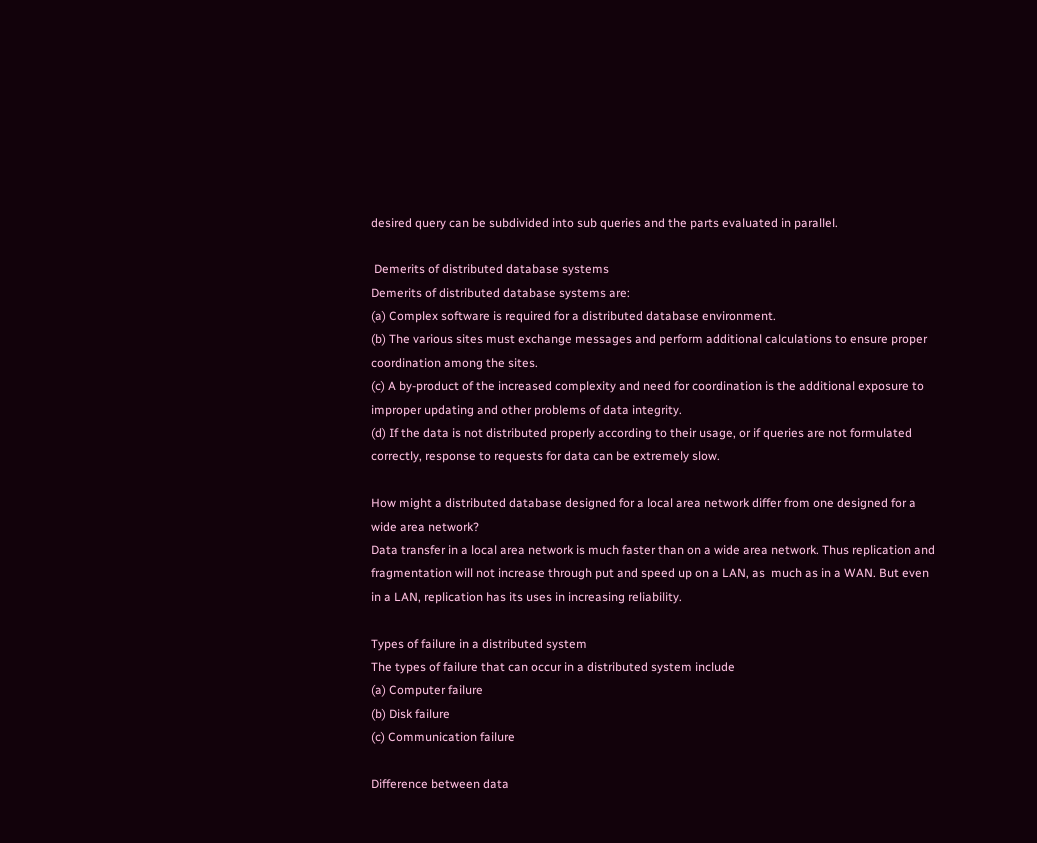desired query can be subdivided into sub queries and the parts evaluated in parallel.

 Demerits of distributed database systems
Demerits of distributed database systems are:
(a) Complex software is required for a distributed database environment.
(b) The various sites must exchange messages and perform additional calculations to ensure proper coordination among the sites.
(c) A by-product of the increased complexity and need for coordination is the additional exposure to improper updating and other problems of data integrity.
(d) If the data is not distributed properly according to their usage, or if queries are not formulated correctly, response to requests for data can be extremely slow.

How might a distributed database designed for a local area network differ from one designed for a wide area network?
Data transfer in a local area network is much faster than on a wide area network. Thus replication and fragmentation will not increase through put and speed up on a LAN, as  much as in a WAN. But even in a LAN, replication has its uses in increasing reliability.

Types of failure in a distributed system
The types of failure that can occur in a distributed system include
(a) Computer failure
(b) Disk failure
(c) Communication failure

Difference between data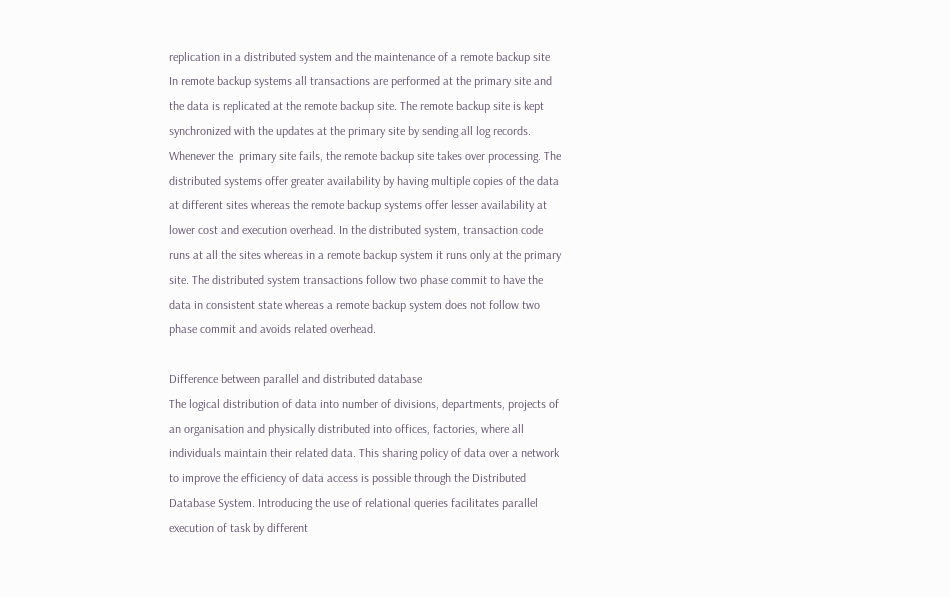replication in a distributed system and the maintenance of a remote backup site
In remote backup systems all transactions are performed at the primary site and the data is replicated at the remote backup site. The remote backup site is kept synchronized with the updates at the primary site by sending all log records. Whenever the  primary site fails, the remote backup site takes over processing. The distributed systems offer greater availability by having multiple copies of the data at different sites whereas the remote backup systems offer lesser availability at lower cost and execution overhead. In the distributed system, transaction code runs at all the sites whereas in a remote backup system it runs only at the primary site. The distributed system transactions follow two phase commit to have the data in consistent state whereas a remote backup system does not follow two phase commit and avoids related overhead.

Difference between parallel and distributed database
The logical distribution of data into number of divisions, departments, projects of an organisation and physically distributed into offices, factories, where all individuals maintain their related data. This sharing policy of data over a network to improve the efficiency of data access is possible through the Distributed Database System. Introducing the use of relational queries facilitates parallel execution of task by different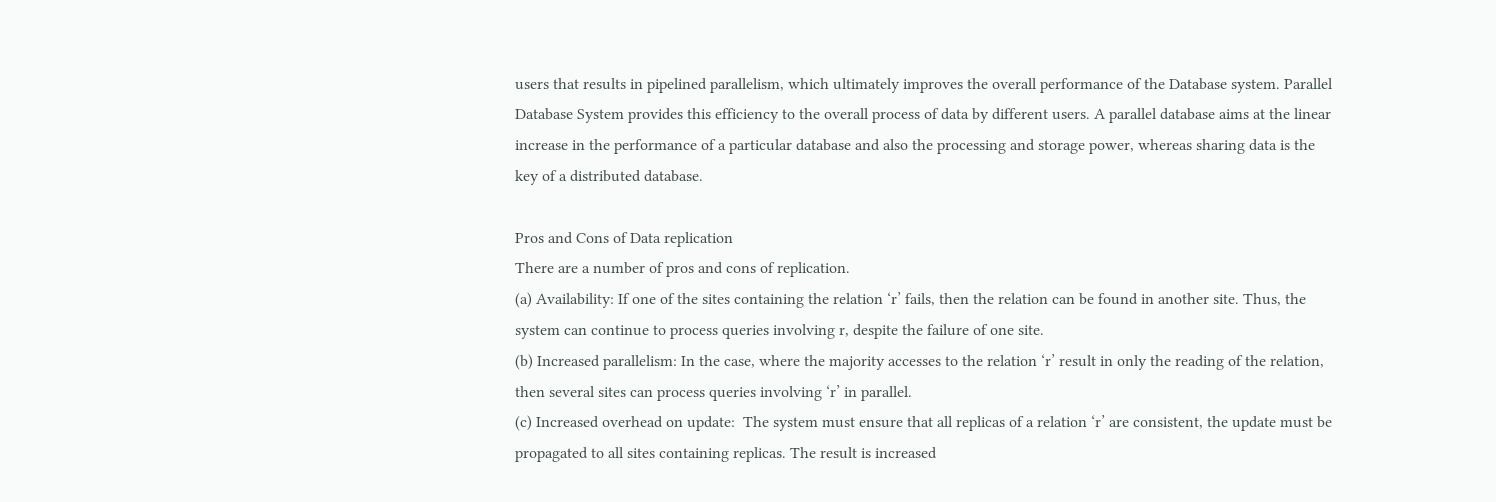users that results in pipelined parallelism, which ultimately improves the overall performance of the Database system. Parallel Database System provides this efficiency to the overall process of data by different users. A parallel database aims at the linear increase in the performance of a particular database and also the processing and storage power, whereas sharing data is the key of a distributed database.

Pros and Cons of Data replication
There are a number of pros and cons of replication.
(a) Availability: If one of the sites containing the relation ‘r’ fails, then the relation can be found in another site. Thus, the system can continue to process queries involving r, despite the failure of one site.
(b) Increased parallelism: In the case, where the majority accesses to the relation ‘r’ result in only the reading of the relation, then several sites can process queries involving ‘r’ in parallel.
(c) Increased overhead on update:  The system must ensure that all replicas of a relation ‘r’ are consistent, the update must be propagated to all sites containing replicas. The result is increased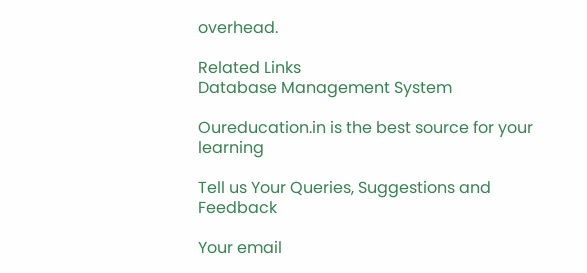overhead.

Related Links
Database Management System

Oureducation.in is the best source for your learning

Tell us Your Queries, Suggestions and Feedback

Your email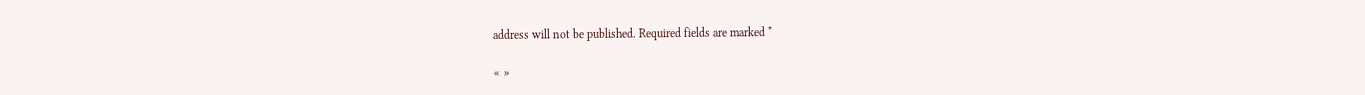address will not be published. Required fields are marked *

« »